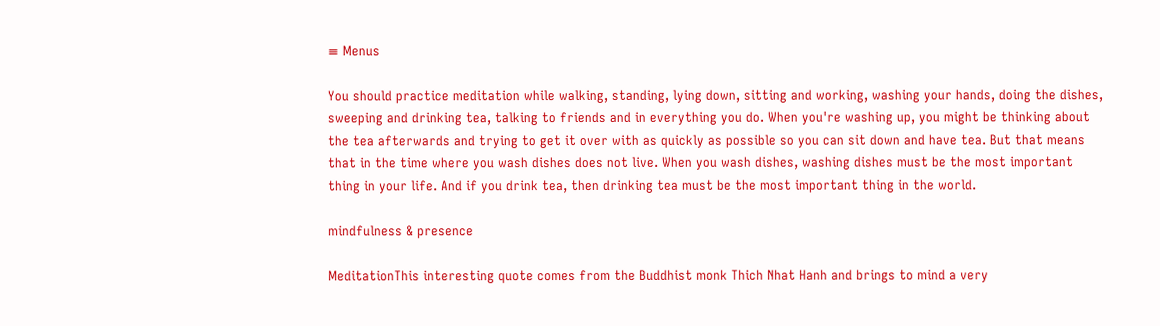≡ Menus

You should practice meditation while walking, standing, lying down, sitting and working, washing your hands, doing the dishes, sweeping and drinking tea, talking to friends and in everything you do. When you're washing up, you might be thinking about the tea afterwards and trying to get it over with as quickly as possible so you can sit down and have tea. But that means that in the time where you wash dishes does not live. When you wash dishes, washing dishes must be the most important thing in your life. And if you drink tea, then drinking tea must be the most important thing in the world.

mindfulness & presence

MeditationThis interesting quote comes from the Buddhist monk Thich Nhat Hanh and brings to mind a very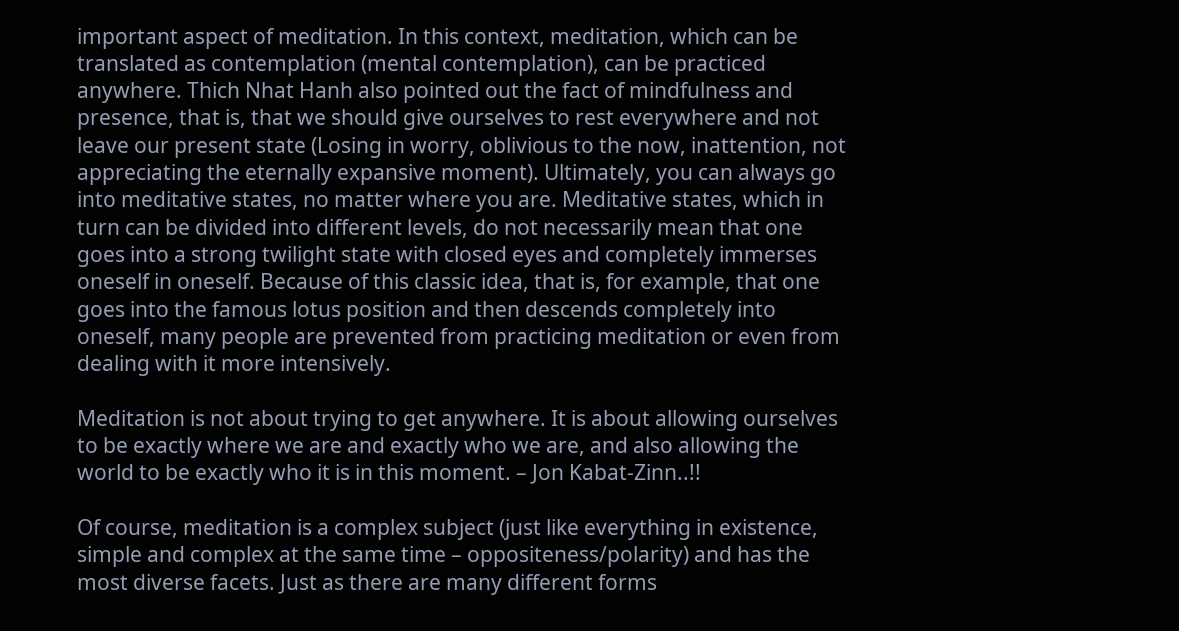important aspect of meditation. In this context, meditation, which can be translated as contemplation (mental contemplation), can be practiced anywhere. Thich Nhat Hanh also pointed out the fact of mindfulness and presence, that is, that we should give ourselves to rest everywhere and not leave our present state (Losing in worry, oblivious to the now, inattention, not appreciating the eternally expansive moment). Ultimately, you can always go into meditative states, no matter where you are. Meditative states, which in turn can be divided into different levels, do not necessarily mean that one goes into a strong twilight state with closed eyes and completely immerses oneself in oneself. Because of this classic idea, that is, for example, that one goes into the famous lotus position and then descends completely into oneself, many people are prevented from practicing meditation or even from dealing with it more intensively.

Meditation is not about trying to get anywhere. It is about allowing ourselves to be exactly where we are and exactly who we are, and also allowing the world to be exactly who it is in this moment. – Jon Kabat-Zinn..!!

Of course, meditation is a complex subject (just like everything in existence, simple and complex at the same time – oppositeness/polarity) and has the most diverse facets. Just as there are many different forms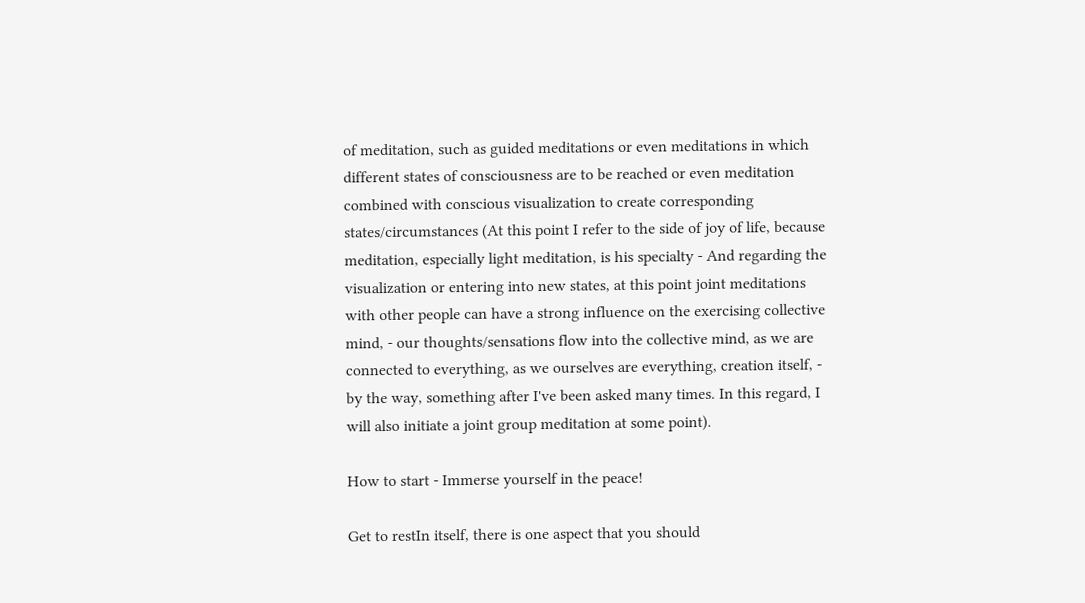of meditation, such as guided meditations or even meditations in which different states of consciousness are to be reached or even meditation combined with conscious visualization to create corresponding states/circumstances (At this point I refer to the side of joy of life, because meditation, especially light meditation, is his specialty - And regarding the visualization or entering into new states, at this point joint meditations with other people can have a strong influence on the exercising collective mind, - our thoughts/sensations flow into the collective mind, as we are connected to everything, as we ourselves are everything, creation itself, - by the way, something after I've been asked many times. In this regard, I will also initiate a joint group meditation at some point).

How to start - Immerse yourself in the peace!

Get to restIn itself, there is one aspect that you should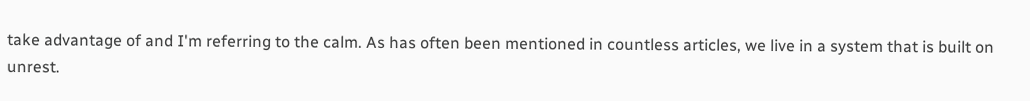take advantage of and I'm referring to the calm. As has often been mentioned in countless articles, we live in a system that is built on unrest.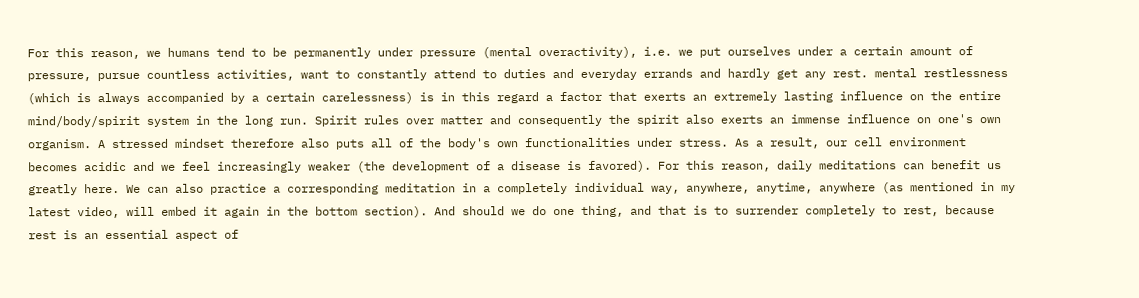For this reason, we humans tend to be permanently under pressure (mental overactivity), i.e. we put ourselves under a certain amount of pressure, pursue countless activities, want to constantly attend to duties and everyday errands and hardly get any rest. mental restlessness (which is always accompanied by a certain carelessness) is in this regard a factor that exerts an extremely lasting influence on the entire mind/body/spirit system in the long run. Spirit rules over matter and consequently the spirit also exerts an immense influence on one's own organism. A stressed mindset therefore also puts all of the body's own functionalities under stress. As a result, our cell environment becomes acidic and we feel increasingly weaker (the development of a disease is favored). For this reason, daily meditations can benefit us greatly here. We can also practice a corresponding meditation in a completely individual way, anywhere, anytime, anywhere (as mentioned in my latest video, will embed it again in the bottom section). And should we do one thing, and that is to surrender completely to rest, because rest is an essential aspect of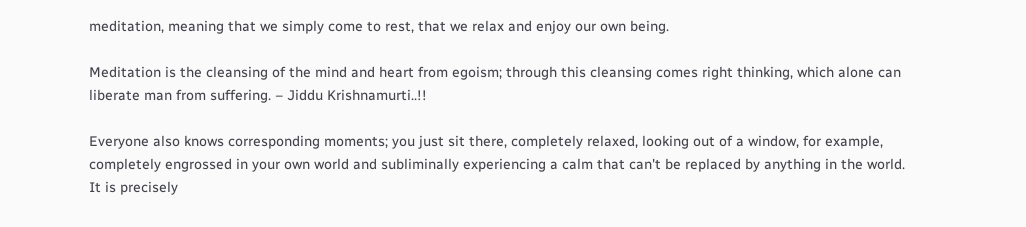meditation, meaning that we simply come to rest, that we relax and enjoy our own being.

Meditation is the cleansing of the mind and heart from egoism; through this cleansing comes right thinking, which alone can liberate man from suffering. – Jiddu Krishnamurti..!!

Everyone also knows corresponding moments; you just sit there, completely relaxed, looking out of a window, for example, completely engrossed in your own world and subliminally experiencing a calm that can't be replaced by anything in the world. It is precisely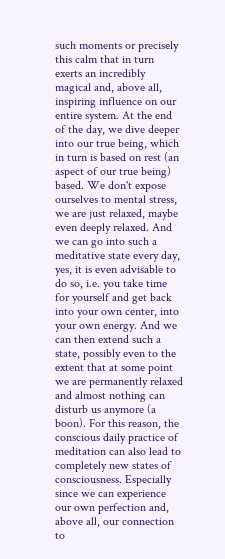such moments or precisely this calm that in turn exerts an incredibly magical and, above all, inspiring influence on our entire system. At the end of the day, we dive deeper into our true being, which in turn is based on rest (an aspect of our true being) based. We don't expose ourselves to mental stress, we are just relaxed, maybe even deeply relaxed. And we can go into such a meditative state every day, yes, it is even advisable to do so, i.e. you take time for yourself and get back into your own center, into your own energy. And we can then extend such a state, possibly even to the extent that at some point we are permanently relaxed and almost nothing can disturb us anymore (a boon). For this reason, the conscious daily practice of meditation can also lead to completely new states of consciousness. Especially since we can experience our own perfection and, above all, our connection to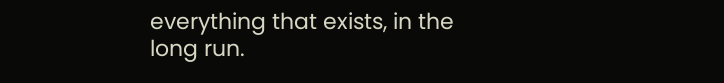everything that exists, in the long run.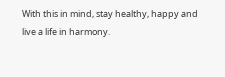With this in mind, stay healthy, happy and live a life in harmony.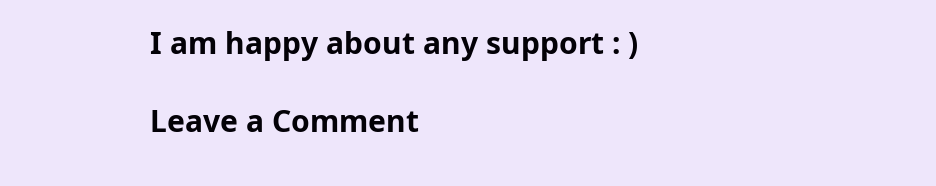I am happy about any support : )

Leave a Comment